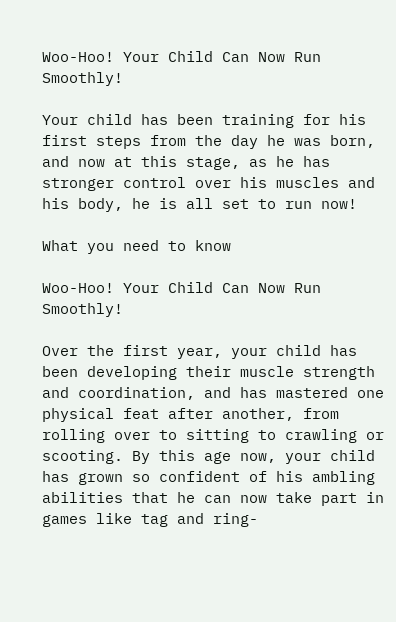Woo-Hoo! Your Child Can Now Run Smoothly!

Your child has been training for his first steps from the day he was born, and now at this stage, as he has stronger control over his muscles and his body, he is all set to run now!

What you need to know

Woo-Hoo! Your Child Can Now Run Smoothly!

Over the first year, your child has been developing their muscle strength and coordination, and has mastered one physical feat after another, from rolling over to sitting to crawling or scooting. By this age now, your child has grown so confident of his ambling abilities that he can now take part in games like tag and ring-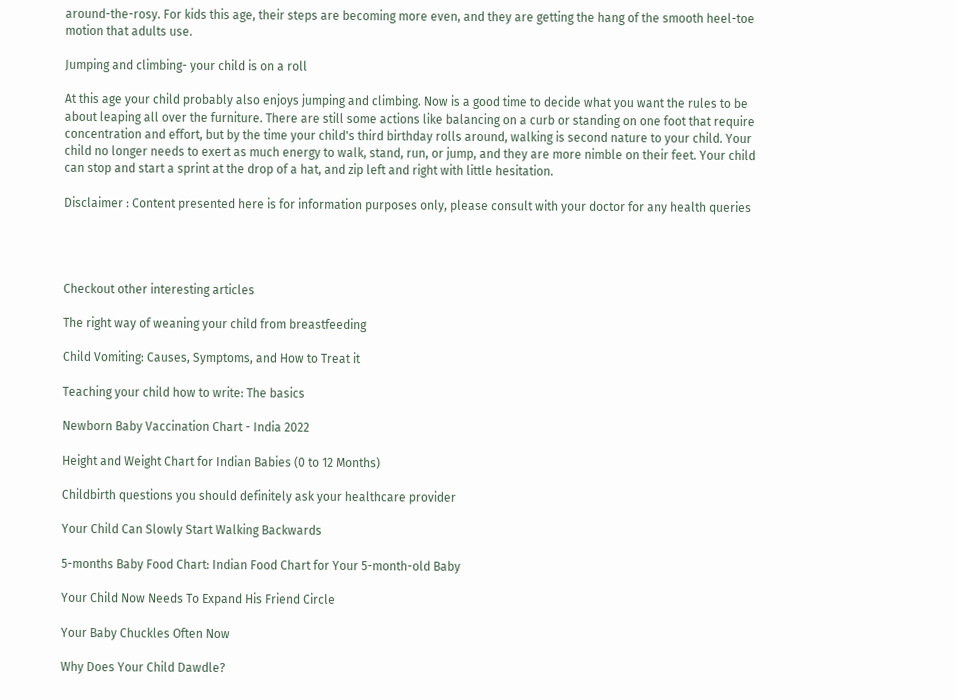around-the-rosy. For kids this age, their steps are becoming more even, and they are getting the hang of the smooth heel-toe motion that adults use.

Jumping and climbing- your child is on a roll

At this age your child probably also enjoys jumping and climbing. Now is a good time to decide what you want the rules to be about leaping all over the furniture. There are still some actions like balancing on a curb or standing on one foot that require concentration and effort, but by the time your child's third birthday rolls around, walking is second nature to your child. Your child no longer needs to exert as much energy to walk, stand, run, or jump, and they are more nimble on their feet. Your child can stop and start a sprint at the drop of a hat, and zip left and right with little hesitation.

Disclaimer : Content presented here is for information purposes only, please consult with your doctor for any health queries




Checkout other interesting articles

The right way of weaning your child from breastfeeding

Child Vomiting: Causes, Symptoms, and How to Treat it

Teaching your child how to write: The basics

Newborn Baby Vaccination Chart - India 2022

Height and Weight Chart for Indian Babies (0 to 12 Months)

Childbirth questions you should definitely ask your healthcare provider

Your Child Can Slowly Start Walking Backwards

5-months Baby Food Chart: Indian Food Chart for Your 5-month-old Baby

Your Child Now Needs To Expand His Friend Circle

Your Baby Chuckles Often Now

Why Does Your Child Dawdle?